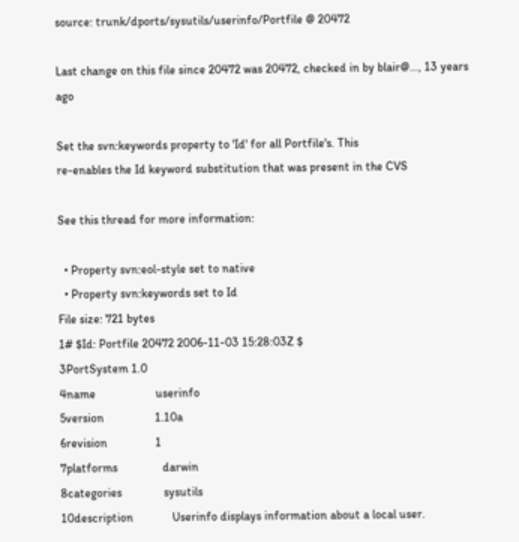source: trunk/dports/sysutils/userinfo/Portfile @ 20472

Last change on this file since 20472 was 20472, checked in by blair@…, 13 years ago

Set the svn:keywords property to 'Id' for all Portfile's. This
re-enables the Id keyword substitution that was present in the CVS

See this thread for more information:

  • Property svn:eol-style set to native
  • Property svn:keywords set to Id
File size: 721 bytes
1# $Id: Portfile 20472 2006-11-03 15:28:03Z $
3PortSystem 1.0
4name                    userinfo
5version                 1.10a
6revision                1
7platforms               darwin
8categories              sysutils
10description             Userinfo displays information about a local user.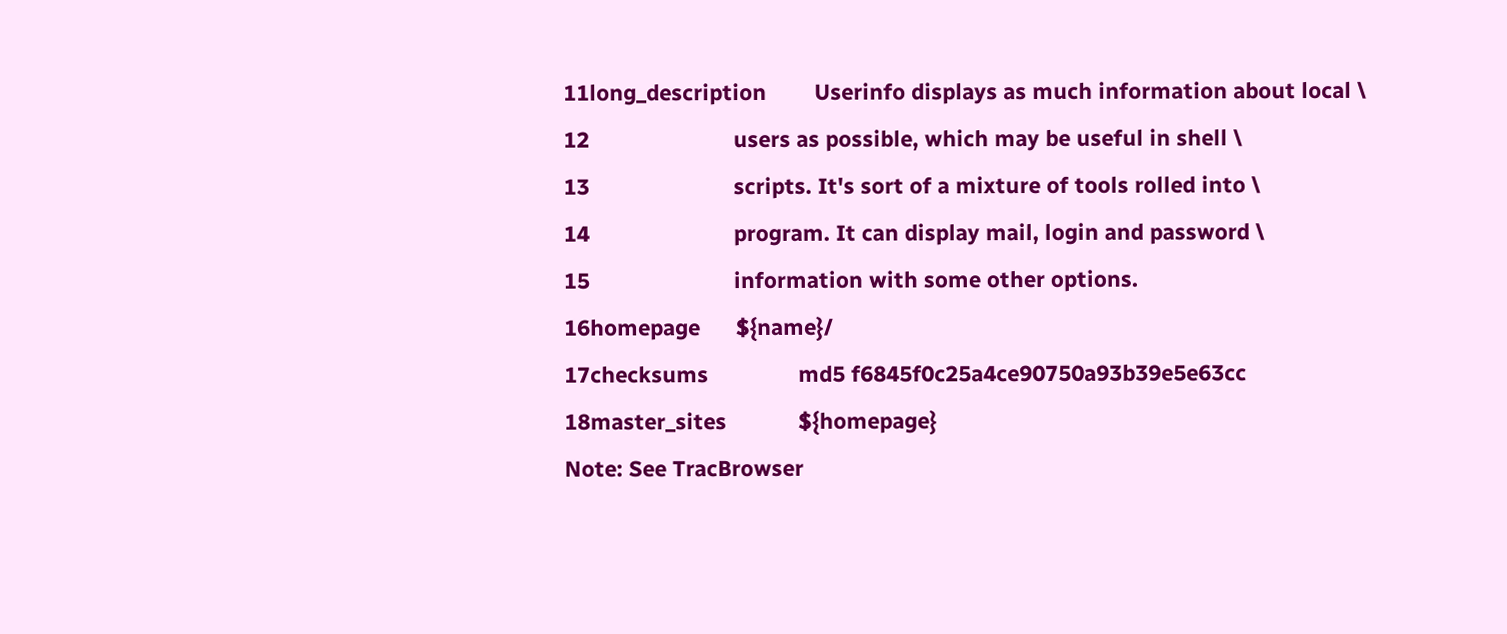11long_description        Userinfo displays as much information about local \
12                        users as possible, which may be useful in shell \
13                        scripts. It's sort of a mixture of tools rolled into \
14                        program. It can display mail, login and password \
15                        information with some other options.
16homepage      ${name}/
17checksums               md5 f6845f0c25a4ce90750a93b39e5e63cc
18master_sites            ${homepage}
Note: See TracBrowser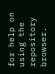for help on using the repository browser.